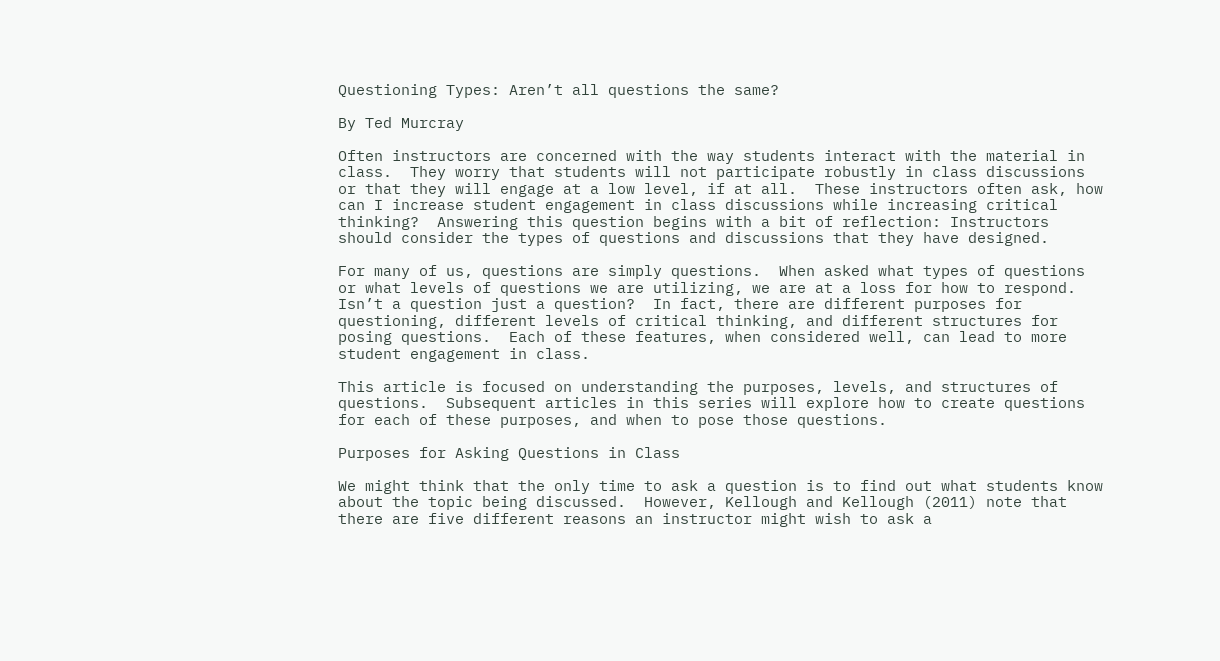Questioning Types: Aren’t all questions the same?

By Ted Murcray

Often instructors are concerned with the way students interact with the material in class.  They worry that students will not participate robustly in class discussions or that they will engage at a low level, if at all.  These instructors often ask, how can I increase student engagement in class discussions while increasing critical thinking?  Answering this question begins with a bit of reflection: Instructors should consider the types of questions and discussions that they have designed.

For many of us, questions are simply questions.  When asked what types of questions or what levels of questions we are utilizing, we are at a loss for how to respond.  Isn’t a question just a question?  In fact, there are different purposes for questioning, different levels of critical thinking, and different structures for posing questions.  Each of these features, when considered well, can lead to more student engagement in class.

This article is focused on understanding the purposes, levels, and structures of questions.  Subsequent articles in this series will explore how to create questions for each of these purposes, and when to pose those questions.

Purposes for Asking Questions in Class

We might think that the only time to ask a question is to find out what students know about the topic being discussed.  However, Kellough and Kellough (2011) note that there are five different reasons an instructor might wish to ask a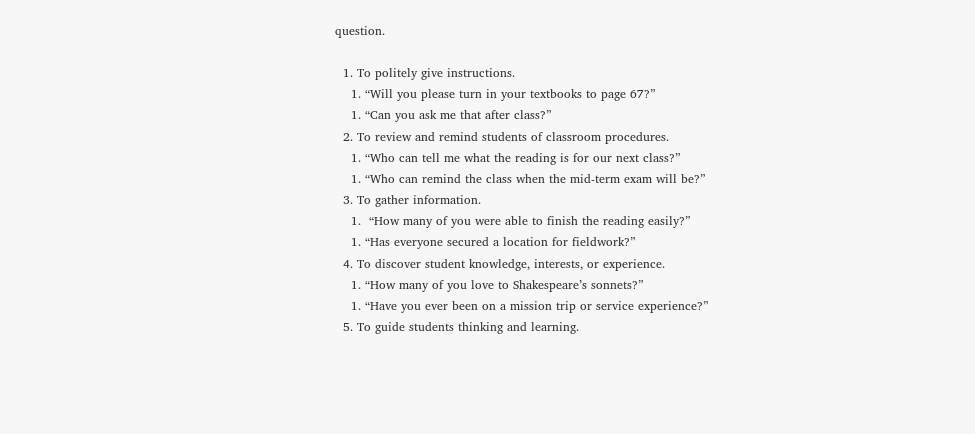question.

  1. To politely give instructions.
    1. “Will you please turn in your textbooks to page 67?”
    1. “Can you ask me that after class?”
  2. To review and remind students of classroom procedures.
    1. “Who can tell me what the reading is for our next class?”
    1. “Who can remind the class when the mid-term exam will be?”
  3. To gather information.
    1.  “How many of you were able to finish the reading easily?”
    1. “Has everyone secured a location for fieldwork?”
  4. To discover student knowledge, interests, or experience.
    1. “How many of you love to Shakespeare’s sonnets?”
    1. “Have you ever been on a mission trip or service experience?”
  5. To guide students thinking and learning.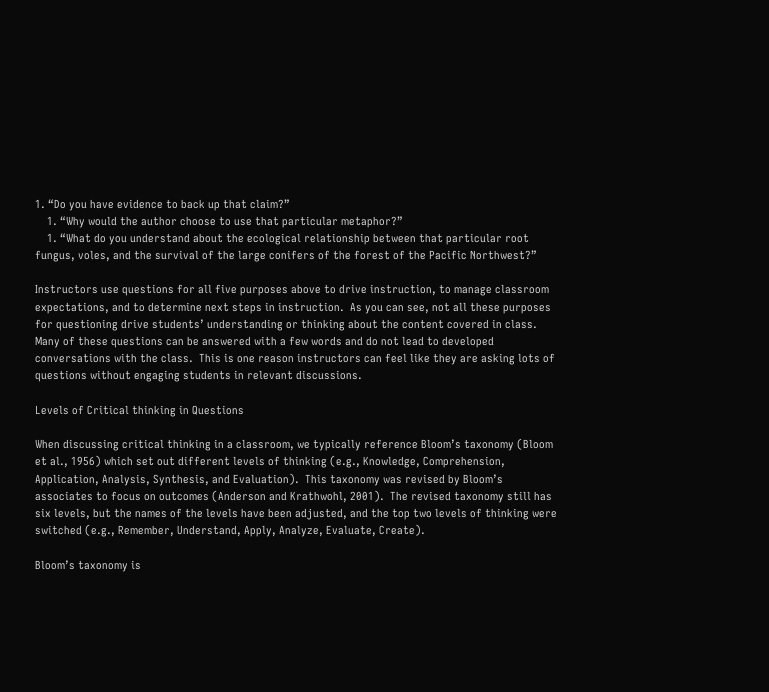1. “Do you have evidence to back up that claim?”
    1. “Why would the author choose to use that particular metaphor?”
    1. “What do you understand about the ecological relationship between that particular root fungus, voles, and the survival of the large conifers of the forest of the Pacific Northwest?”

Instructors use questions for all five purposes above to drive instruction, to manage classroom expectations, and to determine next steps in instruction.  As you can see, not all these purposes for questioning drive students’ understanding or thinking about the content covered in class.  Many of these questions can be answered with a few words and do not lead to developed conversations with the class.  This is one reason instructors can feel like they are asking lots of questions without engaging students in relevant discussions.

Levels of Critical thinking in Questions

When discussing critical thinking in a classroom, we typically reference Bloom’s taxonomy (Bloom et al., 1956) which set out different levels of thinking (e.g., Knowledge, Comprehension, Application, Analysis, Synthesis, and Evaluation).  This taxonomy was revised by Bloom’s associates to focus on outcomes (Anderson and Krathwohl, 2001).  The revised taxonomy still has six levels, but the names of the levels have been adjusted, and the top two levels of thinking were switched (e.g., Remember, Understand, Apply, Analyze, Evaluate, Create).

Bloom’s taxonomy is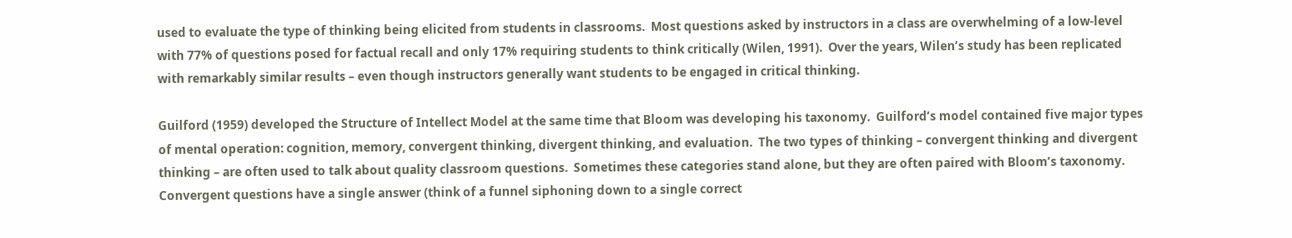used to evaluate the type of thinking being elicited from students in classrooms.  Most questions asked by instructors in a class are overwhelming of a low-level with 77% of questions posed for factual recall and only 17% requiring students to think critically (Wilen, 1991).  Over the years, Wilen’s study has been replicated with remarkably similar results – even though instructors generally want students to be engaged in critical thinking.

Guilford (1959) developed the Structure of Intellect Model at the same time that Bloom was developing his taxonomy.  Guilford’s model contained five major types of mental operation: cognition, memory, convergent thinking, divergent thinking, and evaluation.  The two types of thinking – convergent thinking and divergent thinking – are often used to talk about quality classroom questions.  Sometimes these categories stand alone, but they are often paired with Bloom’s taxonomy.  Convergent questions have a single answer (think of a funnel siphoning down to a single correct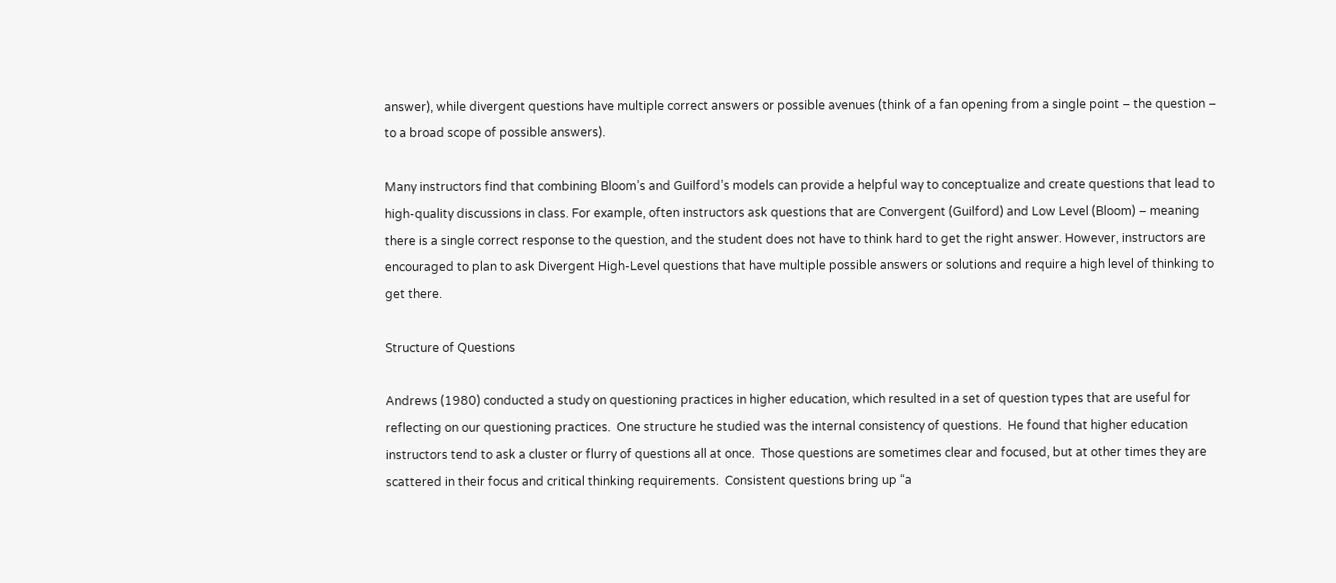answer), while divergent questions have multiple correct answers or possible avenues (think of a fan opening from a single point – the question – to a broad scope of possible answers).

Many instructors find that combining Bloom’s and Guilford’s models can provide a helpful way to conceptualize and create questions that lead to high-quality discussions in class. For example, often instructors ask questions that are Convergent (Guilford) and Low Level (Bloom) – meaning there is a single correct response to the question, and the student does not have to think hard to get the right answer. However, instructors are encouraged to plan to ask Divergent High-Level questions that have multiple possible answers or solutions and require a high level of thinking to get there.

Structure of Questions

Andrews (1980) conducted a study on questioning practices in higher education, which resulted in a set of question types that are useful for reflecting on our questioning practices.  One structure he studied was the internal consistency of questions.  He found that higher education instructors tend to ask a cluster or flurry of questions all at once.  Those questions are sometimes clear and focused, but at other times they are scattered in their focus and critical thinking requirements.  Consistent questions bring up “a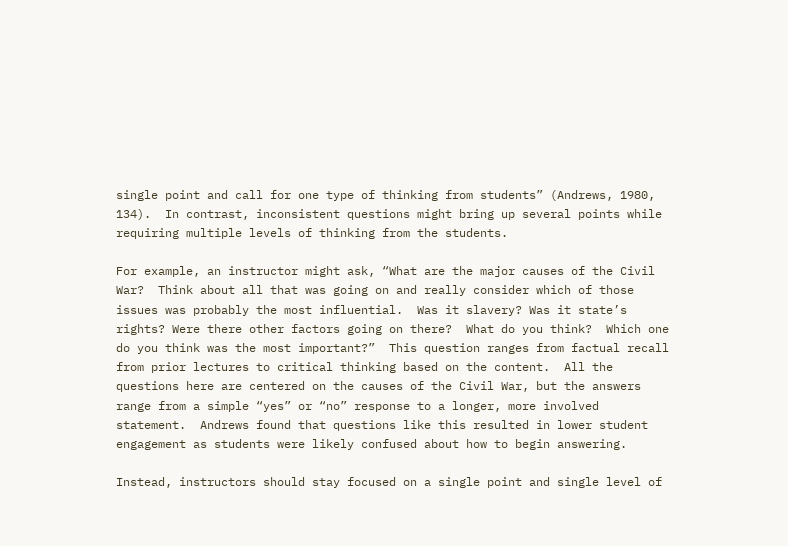single point and call for one type of thinking from students” (Andrews, 1980, 134).  In contrast, inconsistent questions might bring up several points while requiring multiple levels of thinking from the students.

For example, an instructor might ask, “What are the major causes of the Civil War?  Think about all that was going on and really consider which of those issues was probably the most influential.  Was it slavery? Was it state’s rights? Were there other factors going on there?  What do you think?  Which one do you think was the most important?”  This question ranges from factual recall from prior lectures to critical thinking based on the content.  All the questions here are centered on the causes of the Civil War, but the answers range from a simple “yes” or “no” response to a longer, more involved statement.  Andrews found that questions like this resulted in lower student engagement as students were likely confused about how to begin answering.

Instead, instructors should stay focused on a single point and single level of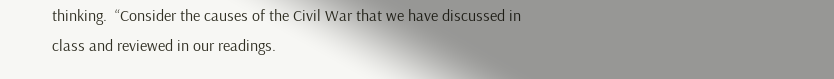thinking.  “Consider the causes of the Civil War that we have discussed in class and reviewed in our readings.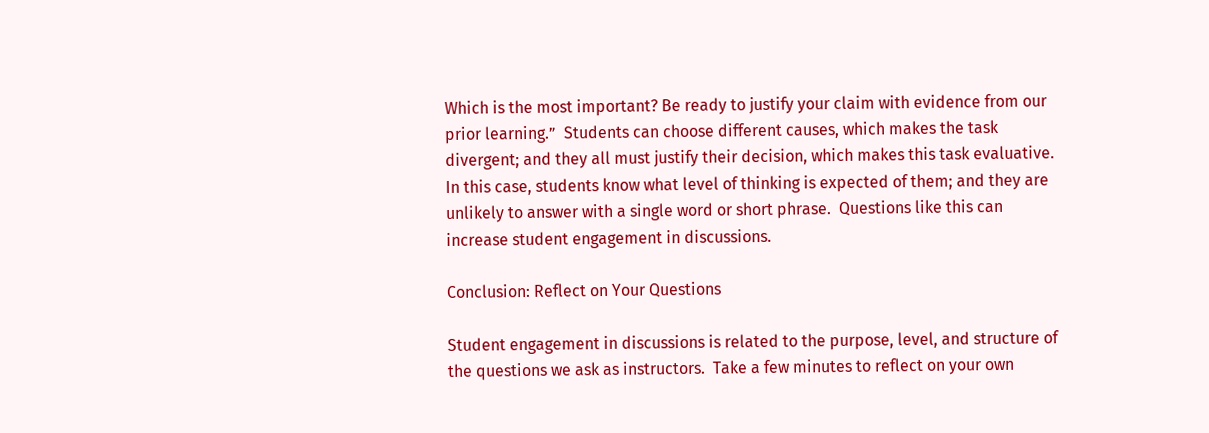Which is the most important? Be ready to justify your claim with evidence from our prior learning.”  Students can choose different causes, which makes the task divergent; and they all must justify their decision, which makes this task evaluative.  In this case, students know what level of thinking is expected of them; and they are unlikely to answer with a single word or short phrase.  Questions like this can increase student engagement in discussions.

Conclusion: Reflect on Your Questions

Student engagement in discussions is related to the purpose, level, and structure of the questions we ask as instructors.  Take a few minutes to reflect on your own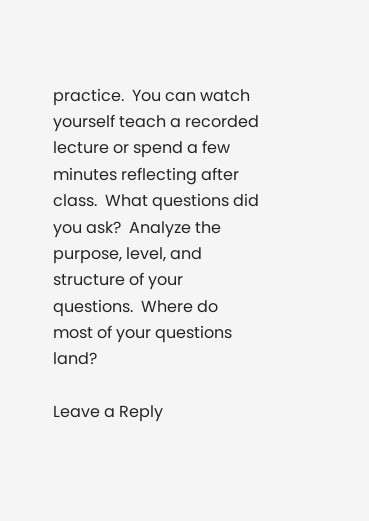practice.  You can watch yourself teach a recorded lecture or spend a few minutes reflecting after class.  What questions did you ask?  Analyze the purpose, level, and structure of your questions.  Where do most of your questions land?

Leave a Reply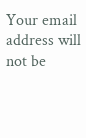Your email address will not be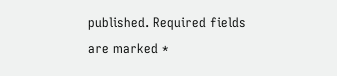published. Required fields are marked *